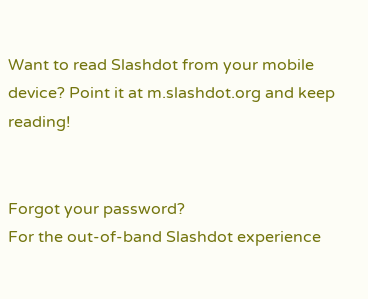Want to read Slashdot from your mobile device? Point it at m.slashdot.org and keep reading!


Forgot your password?
For the out-of-band Slashdot experience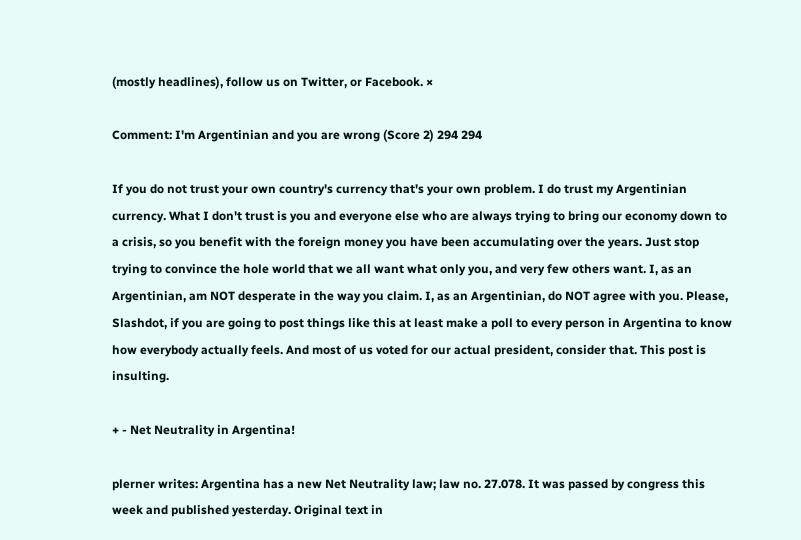(mostly headlines), follow us on Twitter, or Facebook. ×

Comment: I'm Argentinian and you are wrong (Score 2) 294 294

If you do not trust your own country's currency that's your own problem. I do trust my Argentinian currency. What I don't trust is you and everyone else who are always trying to bring our economy down to a crisis, so you benefit with the foreign money you have been accumulating over the years. Just stop trying to convince the hole world that we all want what only you, and very few others want. I, as an Argentinian, am NOT desperate in the way you claim. I, as an Argentinian, do NOT agree with you. Please, Slashdot, if you are going to post things like this at least make a poll to every person in Argentina to know how everybody actually feels. And most of us voted for our actual president, consider that. This post is insulting.

+ - Net Neutrality in Argentina!

plerner writes: Argentina has a new Net Neutrality law; law no. 27.078. It was passed by congress this week and published yesterday. Original text in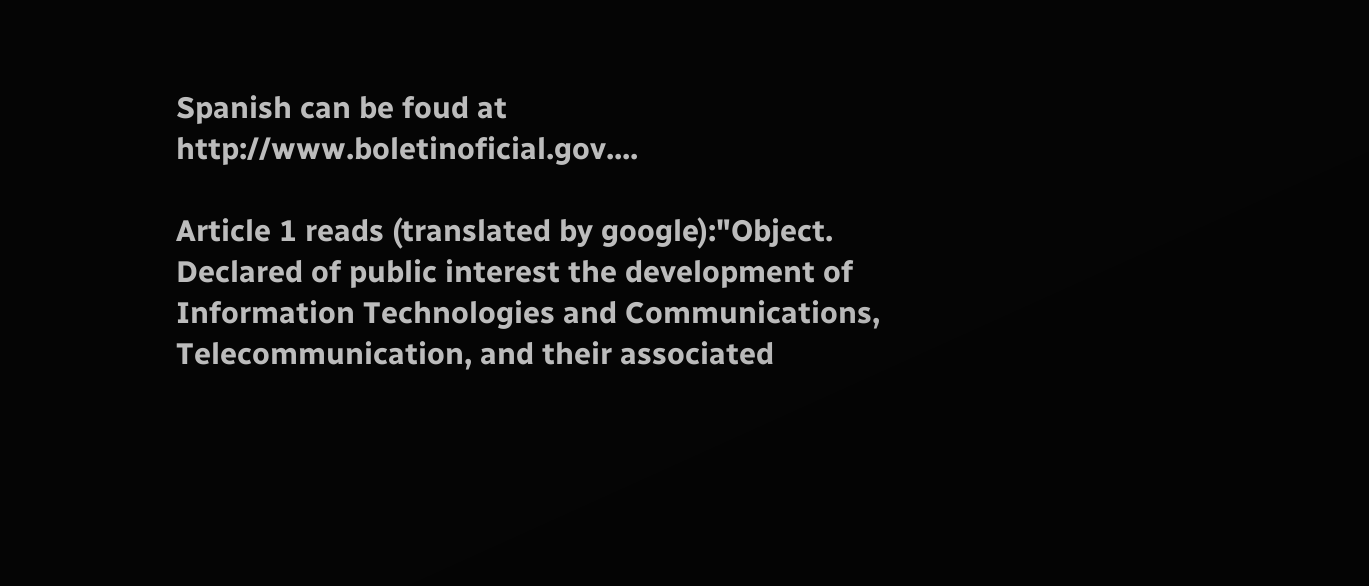Spanish can be foud at http://www.boletinoficial.gov....

Article 1 reads (translated by google):"Object. Declared of public interest the development of Information Technologies and Communications, Telecommunication, and their associated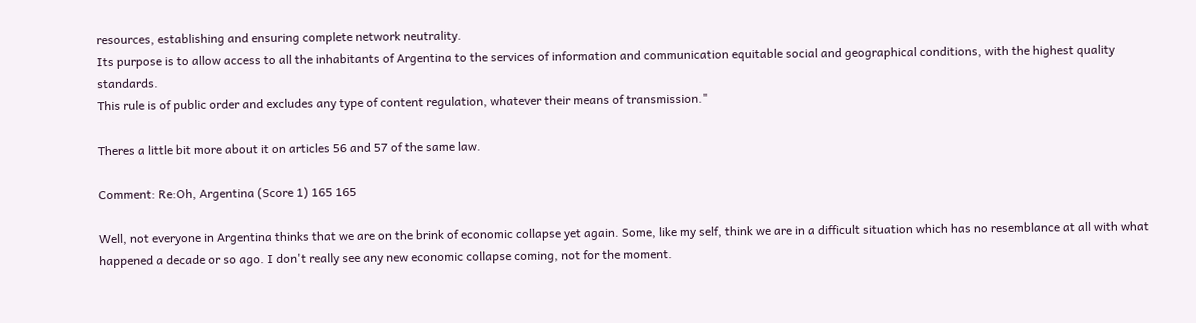resources, establishing and ensuring complete network neutrality.
Its purpose is to allow access to all the inhabitants of Argentina to the services of information and communication equitable social and geographical conditions, with the highest quality standards.
This rule is of public order and excludes any type of content regulation, whatever their means of transmission."

Theres a little bit more about it on articles 56 and 57 of the same law.

Comment: Re:Oh, Argentina (Score 1) 165 165

Well, not everyone in Argentina thinks that we are on the brink of economic collapse yet again. Some, like my self, think we are in a difficult situation which has no resemblance at all with what happened a decade or so ago. I don't really see any new economic collapse coming, not for the moment.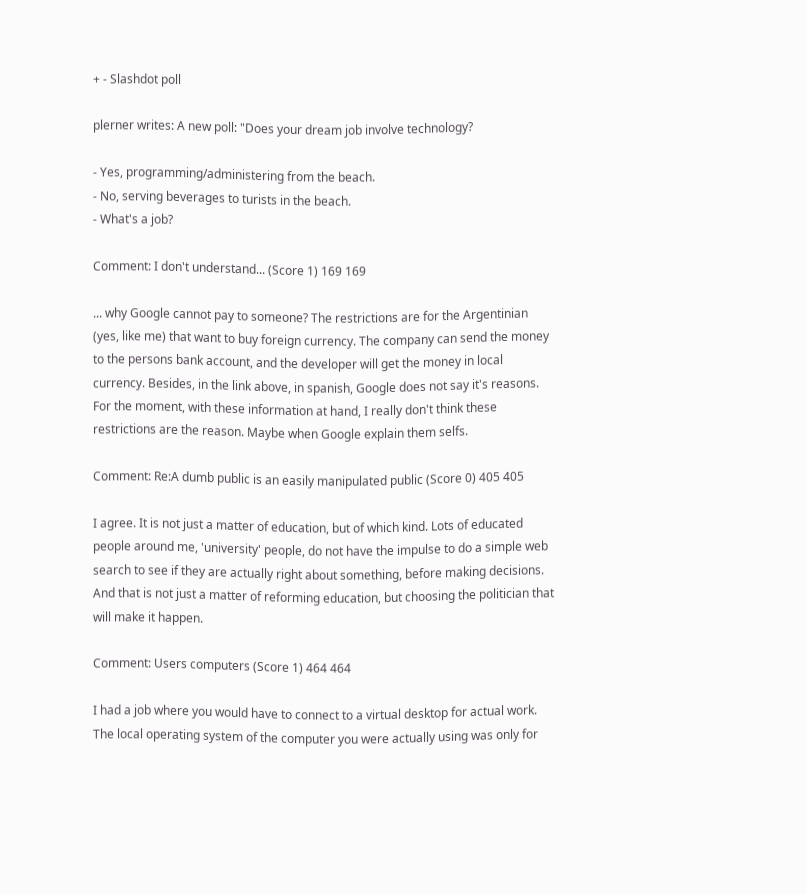+ - Slashdot poll

plerner writes: A new poll: "Does your dream job involve technology?

- Yes, programming/administering from the beach.
- No, serving beverages to turists in the beach.
- What's a job?

Comment: I don't understand... (Score 1) 169 169

... why Google cannot pay to someone? The restrictions are for the Argentinian (yes, like me) that want to buy foreign currency. The company can send the money to the persons bank account, and the developer will get the money in local currency. Besides, in the link above, in spanish, Google does not say it's reasons. For the moment, with these information at hand, I really don't think these restrictions are the reason. Maybe when Google explain them selfs.

Comment: Re:A dumb public is an easily manipulated public (Score 0) 405 405

I agree. It is not just a matter of education, but of which kind. Lots of educated people around me, 'university' people, do not have the impulse to do a simple web search to see if they are actually right about something, before making decisions. And that is not just a matter of reforming education, but choosing the politician that will make it happen.

Comment: Users computers (Score 1) 464 464

I had a job where you would have to connect to a virtual desktop for actual work. The local operating system of the computer you were actually using was only for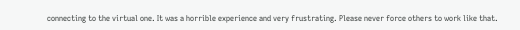connecting to the virtual one. It was a horrible experience and very frustrating. Please never force others to work like that.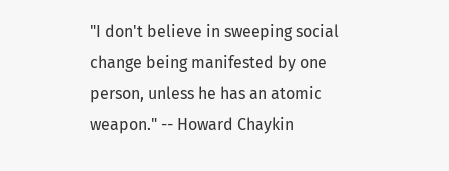"I don't believe in sweeping social change being manifested by one person, unless he has an atomic weapon." -- Howard Chaykin